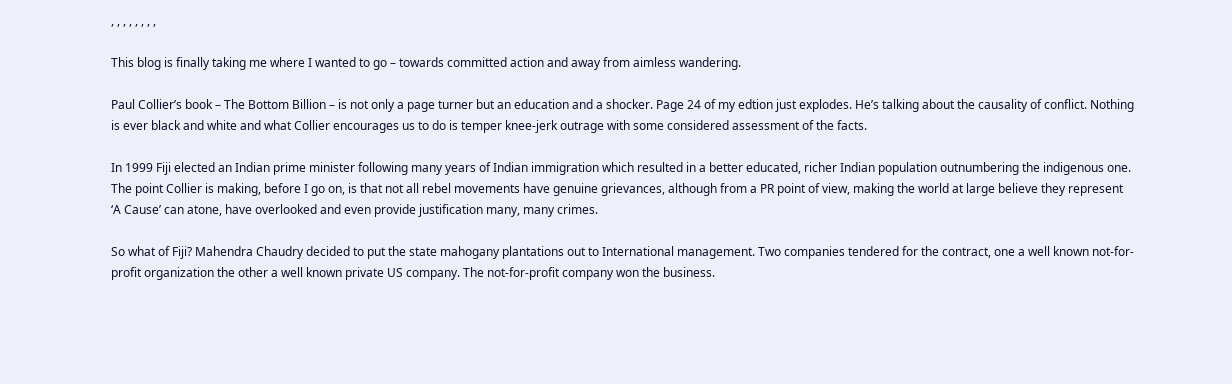, , , , , , , ,

This blog is finally taking me where I wanted to go – towards committed action and away from aimless wandering.

Paul Collier’s book – The Bottom Billion – is not only a page turner but an education and a shocker. Page 24 of my edtion just explodes. He’s talking about the causality of conflict. Nothing is ever black and white and what Collier encourages us to do is temper knee-jerk outrage with some considered assessment of the facts.

In 1999 Fiji elected an Indian prime minister following many years of Indian immigration which resulted in a better educated, richer Indian population outnumbering the indigenous one. The point Collier is making, before I go on, is that not all rebel movements have genuine grievances, although from a PR point of view, making the world at large believe they represent ‘A Cause’ can atone, have overlooked and even provide justification many, many crimes.

So what of Fiji? Mahendra Chaudry decided to put the state mahogany plantations out to International management. Two companies tendered for the contract, one a well known not-for-profit organization the other a well known private US company. The not-for-profit company won the business.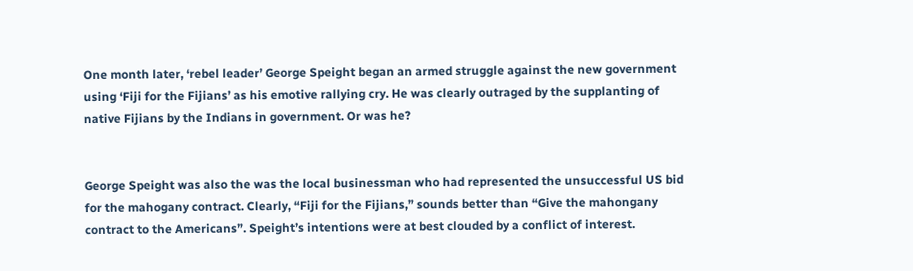One month later, ‘rebel leader’ George Speight began an armed struggle against the new government using ‘Fiji for the Fijians’ as his emotive rallying cry. He was clearly outraged by the supplanting of native Fijians by the Indians in government. Or was he?


George Speight was also the was the local businessman who had represented the unsuccessful US bid for the mahogany contract. Clearly, “Fiji for the Fijians,” sounds better than “Give the mahongany contract to the Americans”. Speight’s intentions were at best clouded by a conflict of interest.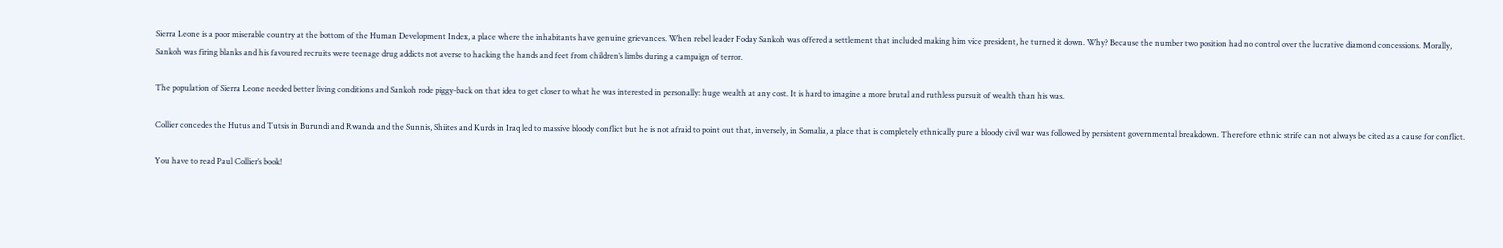Sierra Leone is a poor miserable country at the bottom of the Human Development Index, a place where the inhabitants have genuine grievances. When rebel leader Foday Sankoh was offered a settlement that included making him vice president, he turned it down. Why? Because the number two position had no control over the lucrative diamond concessions. Morally, Sankoh was firing blanks and his favoured recruits were teenage drug addicts not averse to hacking the hands and feet from children’s limbs during a campaign of terror.

The population of Sierra Leone needed better living conditions and Sankoh rode piggy-back on that idea to get closer to what he was interested in personally: huge wealth at any cost. It is hard to imagine a more brutal and ruthless pursuit of wealth than his was.

Collier concedes the Hutus and Tutsis in Burundi and Rwanda and the Sunnis, Shiites and Kurds in Iraq led to massive bloody conflict but he is not afraid to point out that, inversely, in Somalia, a place that is completely ethnically pure a bloody civil war was followed by persistent governmental breakdown. Therefore ethnic strife can not always be cited as a cause for conflict.

You have to read Paul Collier’s book!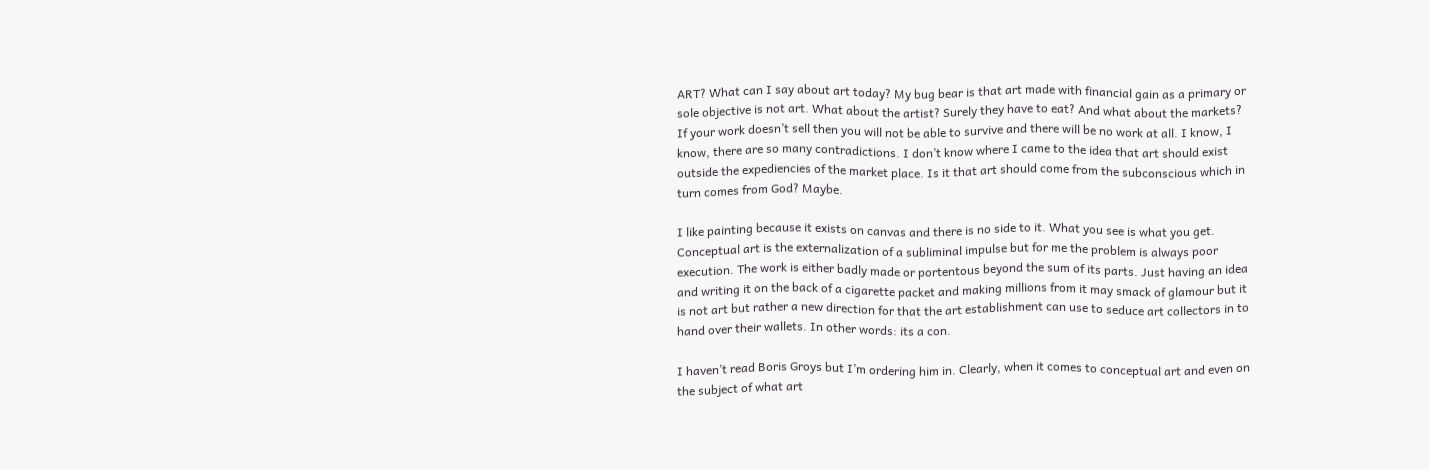ART? What can I say about art today? My bug bear is that art made with financial gain as a primary or sole objective is not art. What about the artist? Surely they have to eat? And what about the markets? If your work doesn’t sell then you will not be able to survive and there will be no work at all. I know, I know, there are so many contradictions. I don’t know where I came to the idea that art should exist outside the expediencies of the market place. Is it that art should come from the subconscious which in turn comes from God? Maybe.

I like painting because it exists on canvas and there is no side to it. What you see is what you get. Conceptual art is the externalization of a subliminal impulse but for me the problem is always poor execution. The work is either badly made or portentous beyond the sum of its parts. Just having an idea and writing it on the back of a cigarette packet and making millions from it may smack of glamour but it is not art but rather a new direction for that the art establishment can use to seduce art collectors in to hand over their wallets. In other words: its a con.

I haven’t read Boris Groys but I’m ordering him in. Clearly, when it comes to conceptual art and even on the subject of what art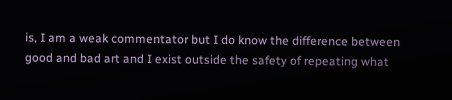is, I am a weak commentator but I do know the difference between good and bad art and I exist outside the safety of repeating what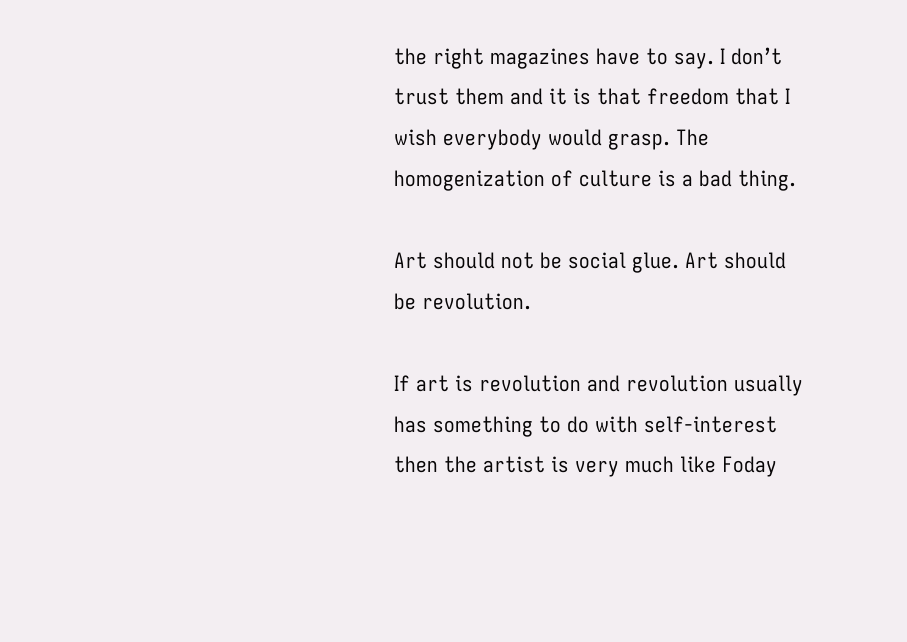the right magazines have to say. I don’t trust them and it is that freedom that I wish everybody would grasp. The homogenization of culture is a bad thing.

Art should not be social glue. Art should be revolution.

If art is revolution and revolution usually has something to do with self-interest then the artist is very much like Foday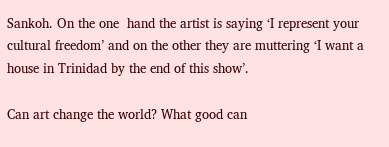Sankoh. On the one  hand the artist is saying ‘I represent your cultural freedom’ and on the other they are muttering ‘I want a house in Trinidad by the end of this show’.

Can art change the world? What good can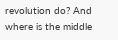revolution do? And where is the middle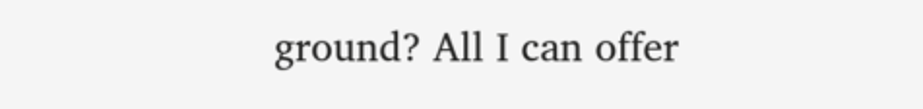ground? All I can offer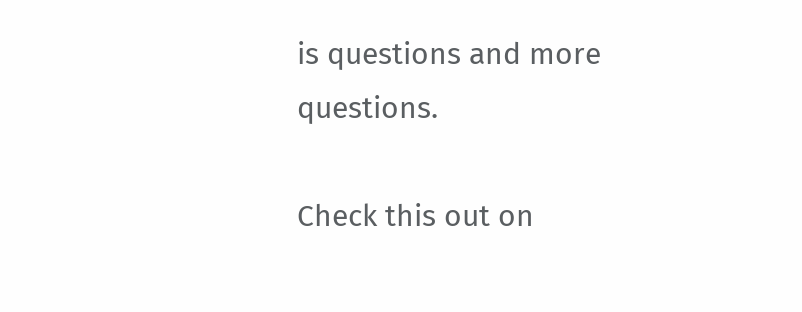is questions and more questions.

Check this out on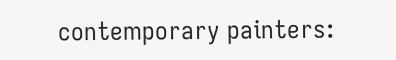contemporary painters: